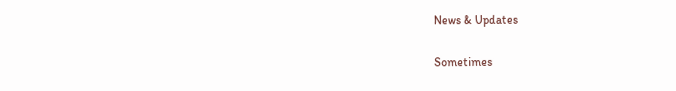News & Updates

Sometimes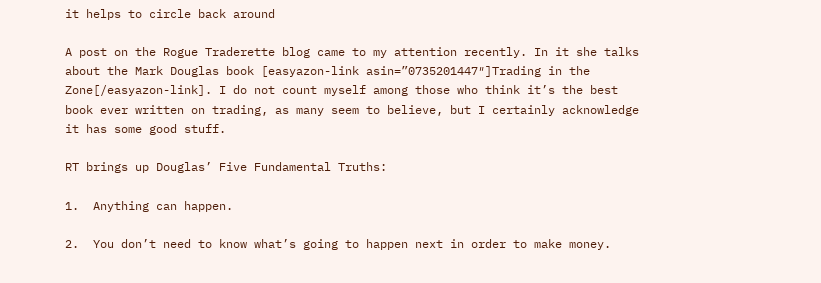it helps to circle back around

A post on the Rogue Traderette blog came to my attention recently. In it she talks about the Mark Douglas book [easyazon-link asin=”0735201447″]Trading in the Zone[/easyazon-link]. I do not count myself among those who think it’s the best book ever written on trading, as many seem to believe, but I certainly acknowledge it has some good stuff.

RT brings up Douglas’ Five Fundamental Truths:

1.  Anything can happen.

2.  You don’t need to know what’s going to happen next in order to make money.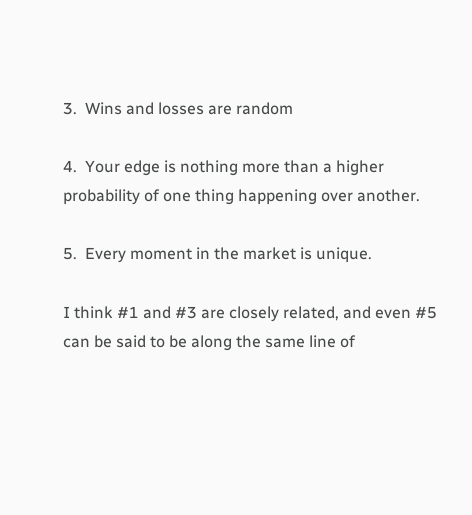3.  Wins and losses are random

4.  Your edge is nothing more than a higher probability of one thing happening over another.

5.  Every moment in the market is unique.

I think #1 and #3 are closely related, and even #5 can be said to be along the same line of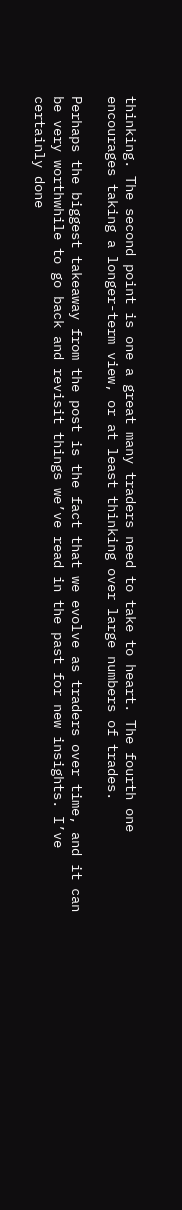thinking. The second point is one a great many traders need to take to heart. The fourth one encourages taking a longer-term view, or at least thinking over large numbers of trades.

Perhaps the biggest takeaway from the post is the fact that we evolve as traders over time, and it can be very worthwhile to go back and revisit things we’ve read in the past for new insights. I’ve certainly done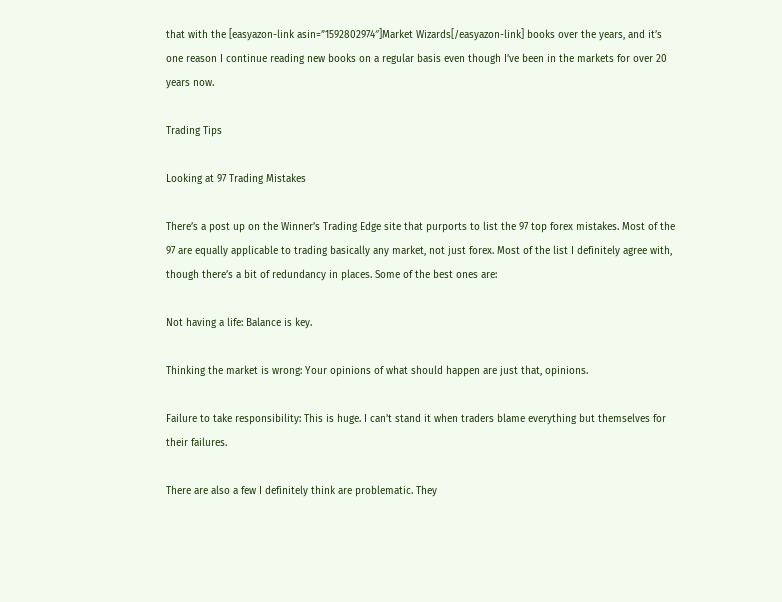that with the [easyazon-link asin=”1592802974″]Market Wizards[/easyazon-link] books over the years, and it’s one reason I continue reading new books on a regular basis even though I’ve been in the markets for over 20 years now.

Trading Tips

Looking at 97 Trading Mistakes

There’s a post up on the Winner’s Trading Edge site that purports to list the 97 top forex mistakes. Most of the 97 are equally applicable to trading basically any market, not just forex. Most of the list I definitely agree with, though there’s a bit of redundancy in places. Some of the best ones are:

Not having a life: Balance is key.

Thinking the market is wrong: Your opinions of what should happen are just that, opinions.

Failure to take responsibility: This is huge. I can’t stand it when traders blame everything but themselves for their failures.

There are also a few I definitely think are problematic. They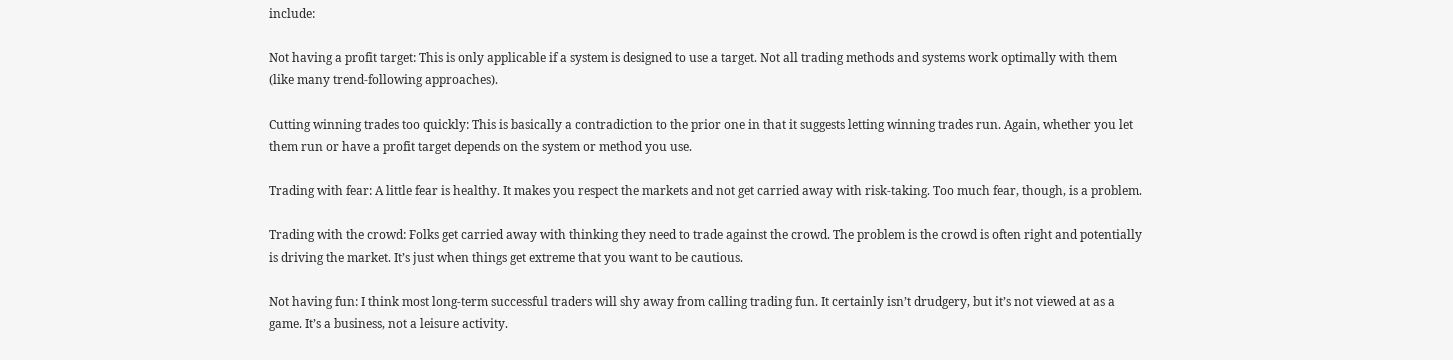include:

Not having a profit target: This is only applicable if a system is designed to use a target. Not all trading methods and systems work optimally with them (like many trend-following approaches).

Cutting winning trades too quickly: This is basically a contradiction to the prior one in that it suggests letting winning trades run. Again, whether you let them run or have a profit target depends on the system or method you use.

Trading with fear: A little fear is healthy. It makes you respect the markets and not get carried away with risk-taking. Too much fear, though, is a problem.

Trading with the crowd: Folks get carried away with thinking they need to trade against the crowd. The problem is the crowd is often right and potentially is driving the market. It’s just when things get extreme that you want to be cautious.

Not having fun: I think most long-term successful traders will shy away from calling trading fun. It certainly isn’t drudgery, but it’s not viewed at as a game. It’s a business, not a leisure activity.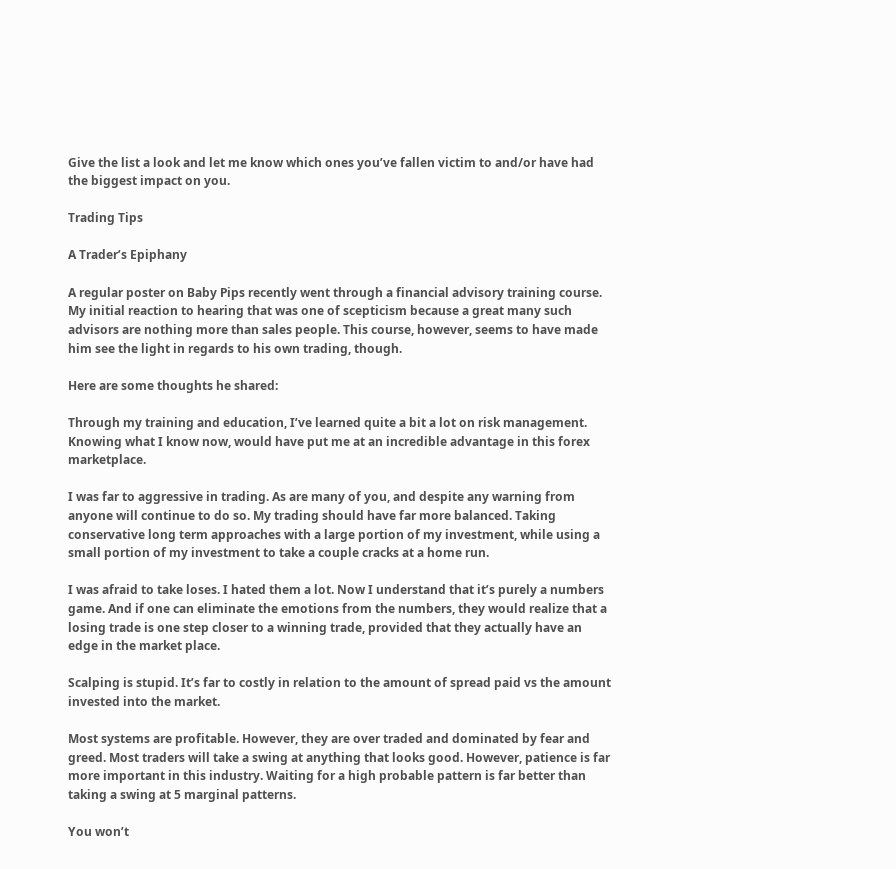Give the list a look and let me know which ones you’ve fallen victim to and/or have had the biggest impact on you.

Trading Tips

A Trader’s Epiphany

A regular poster on Baby Pips recently went through a financial advisory training course. My initial reaction to hearing that was one of scepticism because a great many such advisors are nothing more than sales people. This course, however, seems to have made him see the light in regards to his own trading, though.

Here are some thoughts he shared:

Through my training and education, I’ve learned quite a bit a lot on risk management. Knowing what I know now, would have put me at an incredible advantage in this forex marketplace.

I was far to aggressive in trading. As are many of you, and despite any warning from anyone will continue to do so. My trading should have far more balanced. Taking conservative long term approaches with a large portion of my investment, while using a small portion of my investment to take a couple cracks at a home run.

I was afraid to take loses. I hated them a lot. Now I understand that it’s purely a numbers game. And if one can eliminate the emotions from the numbers, they would realize that a losing trade is one step closer to a winning trade, provided that they actually have an edge in the market place.

Scalping is stupid. It’s far to costly in relation to the amount of spread paid vs the amount invested into the market.

Most systems are profitable. However, they are over traded and dominated by fear and greed. Most traders will take a swing at anything that looks good. However, patience is far more important in this industry. Waiting for a high probable pattern is far better than taking a swing at 5 marginal patterns.

You won’t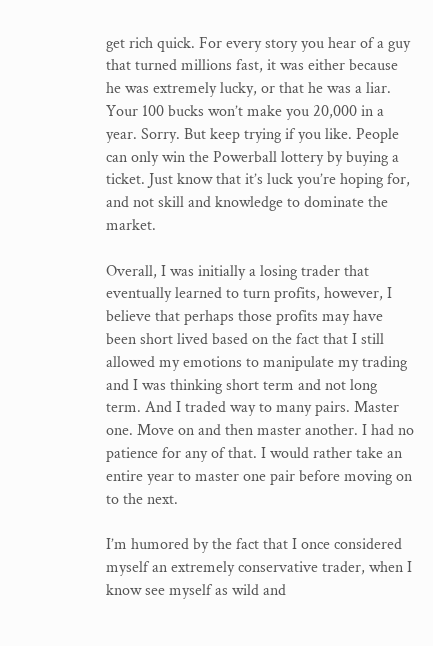get rich quick. For every story you hear of a guy that turned millions fast, it was either because he was extremely lucky, or that he was a liar. Your 100 bucks won’t make you 20,000 in a year. Sorry. But keep trying if you like. People can only win the Powerball lottery by buying a ticket. Just know that it’s luck you’re hoping for, and not skill and knowledge to dominate the market.

Overall, I was initially a losing trader that eventually learned to turn profits, however, I believe that perhaps those profits may have been short lived based on the fact that I still allowed my emotions to manipulate my trading and I was thinking short term and not long term. And I traded way to many pairs. Master one. Move on and then master another. I had no patience for any of that. I would rather take an entire year to master one pair before moving on to the next.

I’m humored by the fact that I once considered myself an extremely conservative trader, when I know see myself as wild and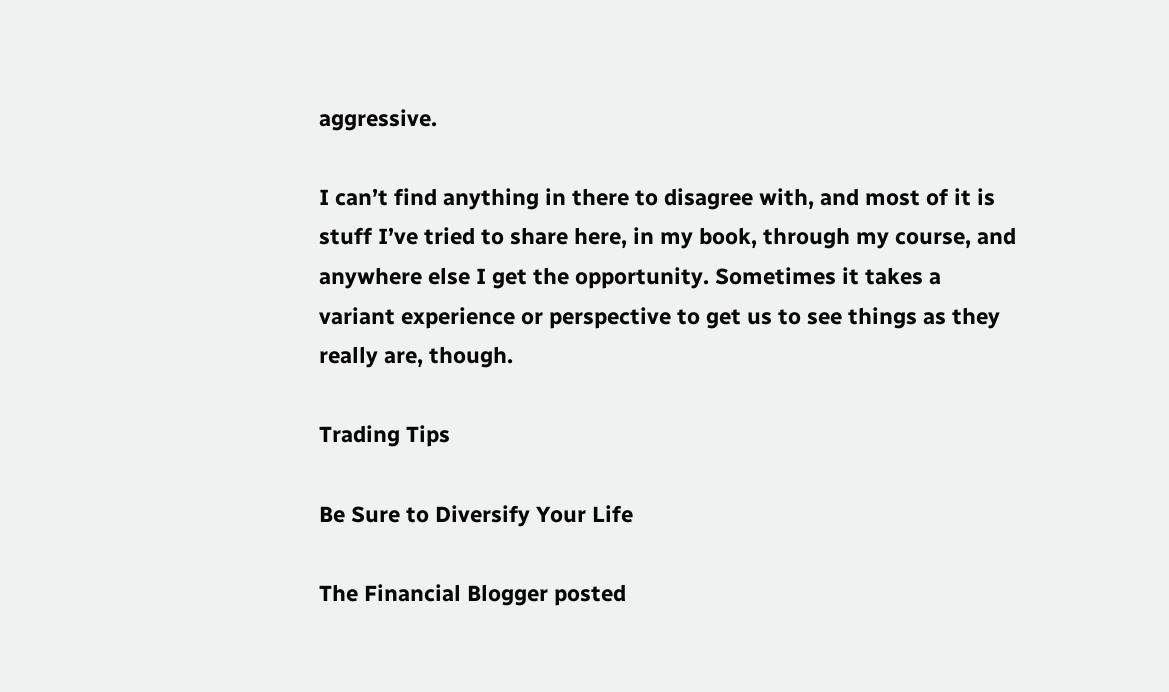aggressive.

I can’t find anything in there to disagree with, and most of it is stuff I’ve tried to share here, in my book, through my course, and anywhere else I get the opportunity. Sometimes it takes a variant experience or perspective to get us to see things as they really are, though.

Trading Tips

Be Sure to Diversify Your Life

The Financial Blogger posted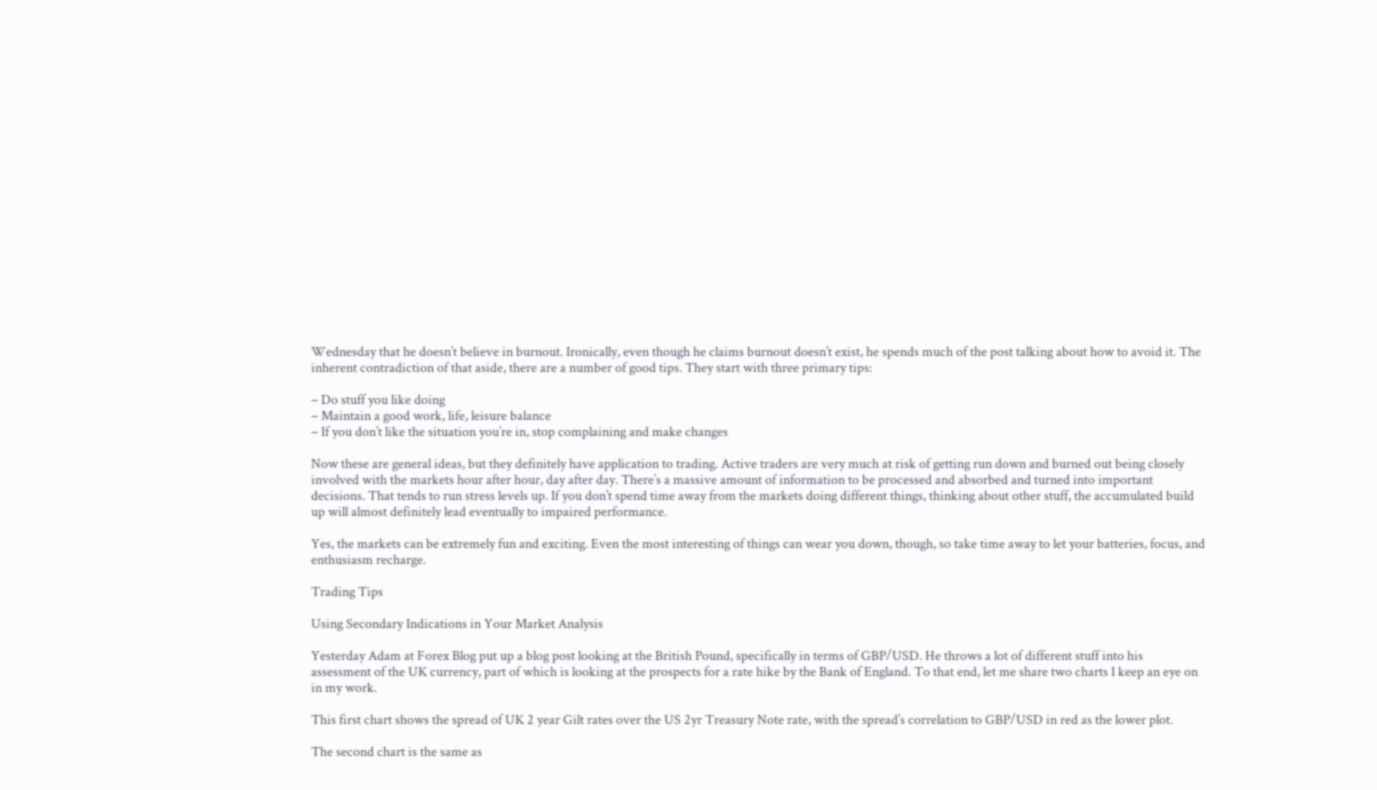Wednesday that he doesn’t believe in burnout. Ironically, even though he claims burnout doesn’t exist, he spends much of the post talking about how to avoid it. The inherent contradiction of that aside, there are a number of good tips. They start with three primary tips:

– Do stuff you like doing
– Maintain a good work, life, leisure balance
– If you don’t like the situation you’re in, stop complaining and make changes

Now these are general ideas, but they definitely have application to trading. Active traders are very much at risk of getting run down and burned out being closely involved with the markets hour after hour, day after day. There’s a massive amount of information to be processed and absorbed and turned into important decisions. That tends to run stress levels up. If you don’t spend time away from the markets doing different things, thinking about other stuff, the accumulated build up will almost definitely lead eventually to impaired performance.

Yes, the markets can be extremely fun and exciting. Even the most interesting of things can wear you down, though, so take time away to let your batteries, focus, and enthusiasm recharge.

Trading Tips

Using Secondary Indications in Your Market Analysis

Yesterday Adam at Forex Blog put up a blog post looking at the British Pound, specifically in terms of GBP/USD. He throws a lot of different stuff into his assessment of the UK currency, part of which is looking at the prospects for a rate hike by the Bank of England. To that end, let me share two charts I keep an eye on in my work.

This first chart shows the spread of UK 2 year Gilt rates over the US 2yr Treasury Note rate, with the spread’s correlation to GBP/USD in red as the lower plot.

The second chart is the same as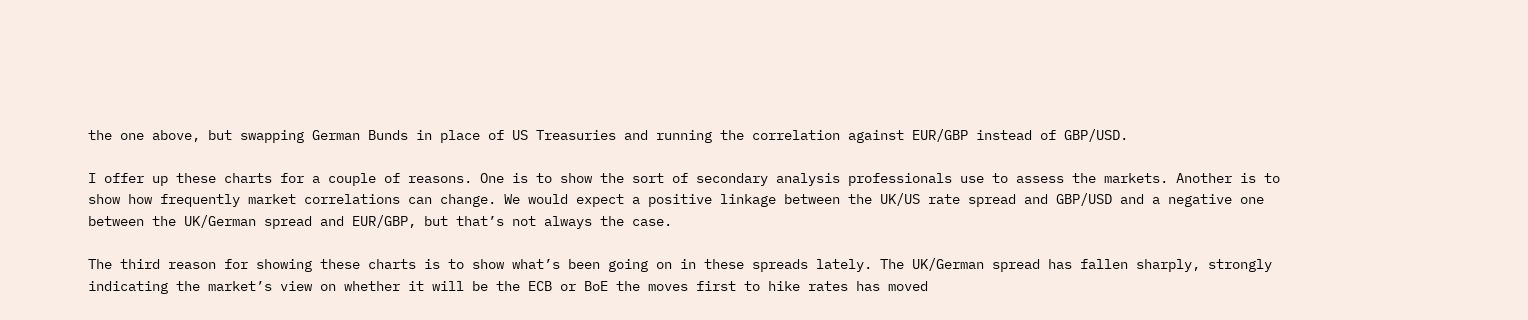the one above, but swapping German Bunds in place of US Treasuries and running the correlation against EUR/GBP instead of GBP/USD.

I offer up these charts for a couple of reasons. One is to show the sort of secondary analysis professionals use to assess the markets. Another is to show how frequently market correlations can change. We would expect a positive linkage between the UK/US rate spread and GBP/USD and a negative one between the UK/German spread and EUR/GBP, but that’s not always the case.

The third reason for showing these charts is to show what’s been going on in these spreads lately. The UK/German spread has fallen sharply, strongly indicating the market’s view on whether it will be the ECB or BoE the moves first to hike rates has moved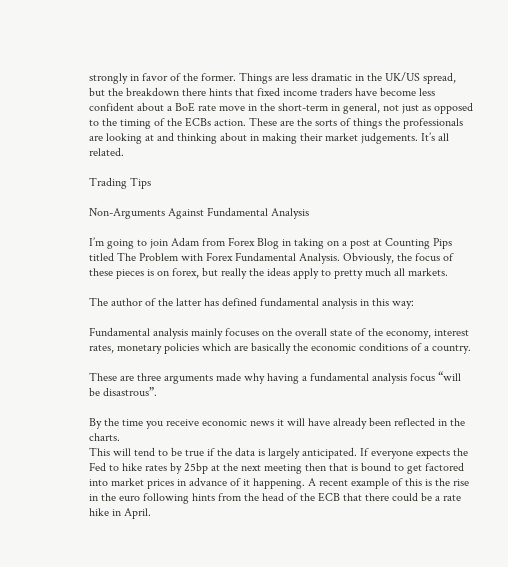strongly in favor of the former. Things are less dramatic in the UK/US spread, but the breakdown there hints that fixed income traders have become less confident about a BoE rate move in the short-term in general, not just as opposed to the timing of the ECBs action. These are the sorts of things the professionals are looking at and thinking about in making their market judgements. It’s all related.

Trading Tips

Non-Arguments Against Fundamental Analysis

I’m going to join Adam from Forex Blog in taking on a post at Counting Pips titled The Problem with Forex Fundamental Analysis. Obviously, the focus of these pieces is on forex, but really the ideas apply to pretty much all markets.

The author of the latter has defined fundamental analysis in this way:

Fundamental analysis mainly focuses on the overall state of the economy, interest rates, monetary policies which are basically the economic conditions of a country.

These are three arguments made why having a fundamental analysis focus “will be disastrous”.

By the time you receive economic news it will have already been reflected in the charts.
This will tend to be true if the data is largely anticipated. If everyone expects the Fed to hike rates by 25bp at the next meeting then that is bound to get factored into market prices in advance of it happening. A recent example of this is the rise in the euro following hints from the head of the ECB that there could be a rate hike in April.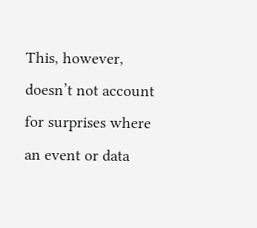This, however, doesn’t not account for surprises where an event or data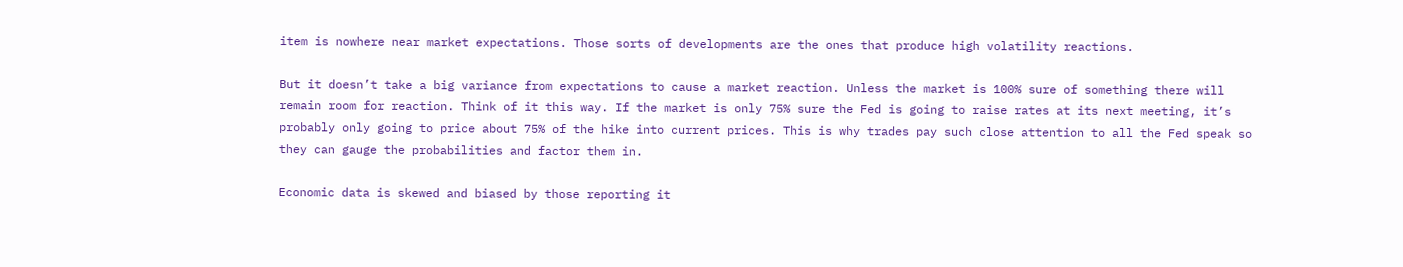item is nowhere near market expectations. Those sorts of developments are the ones that produce high volatility reactions.

But it doesn’t take a big variance from expectations to cause a market reaction. Unless the market is 100% sure of something there will remain room for reaction. Think of it this way. If the market is only 75% sure the Fed is going to raise rates at its next meeting, it’s probably only going to price about 75% of the hike into current prices. This is why trades pay such close attention to all the Fed speak so they can gauge the probabilities and factor them in.

Economic data is skewed and biased by those reporting it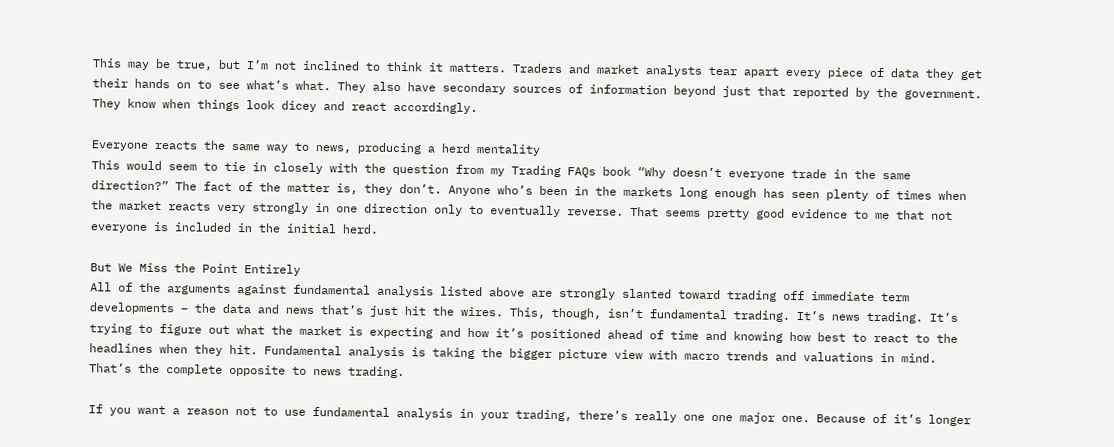This may be true, but I’m not inclined to think it matters. Traders and market analysts tear apart every piece of data they get their hands on to see what’s what. They also have secondary sources of information beyond just that reported by the government. They know when things look dicey and react accordingly.

Everyone reacts the same way to news, producing a herd mentality
This would seem to tie in closely with the question from my Trading FAQs book “Why doesn’t everyone trade in the same direction?” The fact of the matter is, they don’t. Anyone who’s been in the markets long enough has seen plenty of times when the market reacts very strongly in one direction only to eventually reverse. That seems pretty good evidence to me that not everyone is included in the initial herd.

But We Miss the Point Entirely
All of the arguments against fundamental analysis listed above are strongly slanted toward trading off immediate term developments – the data and news that’s just hit the wires. This, though, isn’t fundamental trading. It’s news trading. It’s trying to figure out what the market is expecting and how it’s positioned ahead of time and knowing how best to react to the headlines when they hit. Fundamental analysis is taking the bigger picture view with macro trends and valuations in mind. That’s the complete opposite to news trading.

If you want a reason not to use fundamental analysis in your trading, there’s really one one major one. Because of it’s longer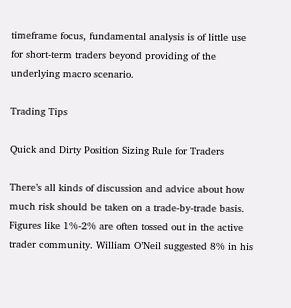timeframe focus, fundamental analysis is of little use for short-term traders beyond providing of the underlying macro scenario.

Trading Tips

Quick and Dirty Position Sizing Rule for Traders

There’s all kinds of discussion and advice about how much risk should be taken on a trade-by-trade basis. Figures like 1%-2% are often tossed out in the active trader community. William O’Neil suggested 8% in his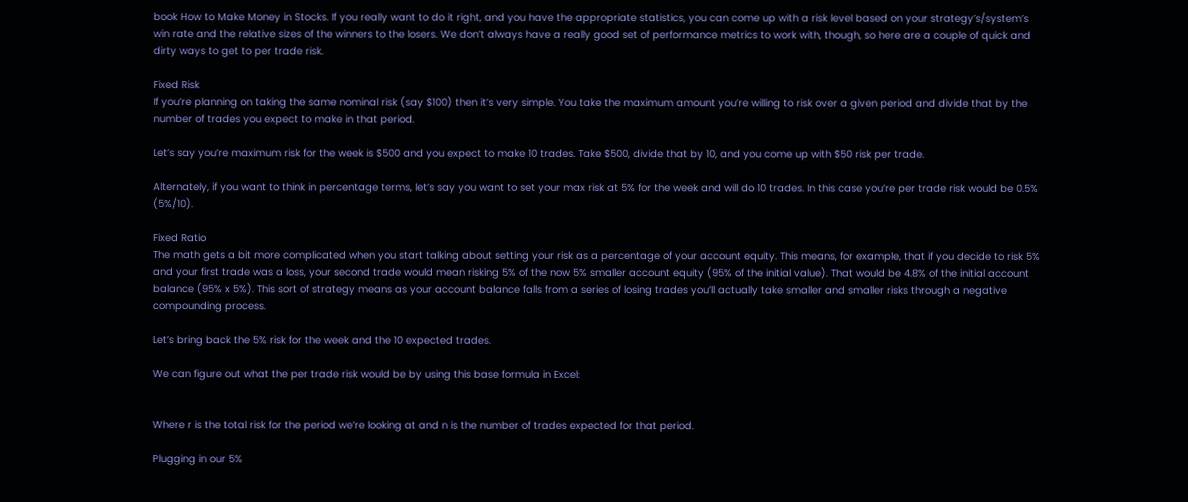book How to Make Money in Stocks. If you really want to do it right, and you have the appropriate statistics, you can come up with a risk level based on your strategy’s/system’s win rate and the relative sizes of the winners to the losers. We don’t always have a really good set of performance metrics to work with, though, so here are a couple of quick and dirty ways to get to per trade risk.

Fixed Risk
If you’re planning on taking the same nominal risk (say $100) then it’s very simple. You take the maximum amount you’re willing to risk over a given period and divide that by the number of trades you expect to make in that period.

Let’s say you’re maximum risk for the week is $500 and you expect to make 10 trades. Take $500, divide that by 10, and you come up with $50 risk per trade.

Alternately, if you want to think in percentage terms, let’s say you want to set your max risk at 5% for the week and will do 10 trades. In this case you’re per trade risk would be 0.5% (5%/10).

Fixed Ratio
The math gets a bit more complicated when you start talking about setting your risk as a percentage of your account equity. This means, for example, that if you decide to risk 5% and your first trade was a loss, your second trade would mean risking 5% of the now 5% smaller account equity (95% of the initial value). That would be 4.8% of the initial account balance (95% x 5%). This sort of strategy means as your account balance falls from a series of losing trades you’ll actually take smaller and smaller risks through a negative compounding process.

Let’s bring back the 5% risk for the week and the 10 expected trades.

We can figure out what the per trade risk would be by using this base formula in Excel:


Where r is the total risk for the period we’re looking at and n is the number of trades expected for that period.

Plugging in our 5%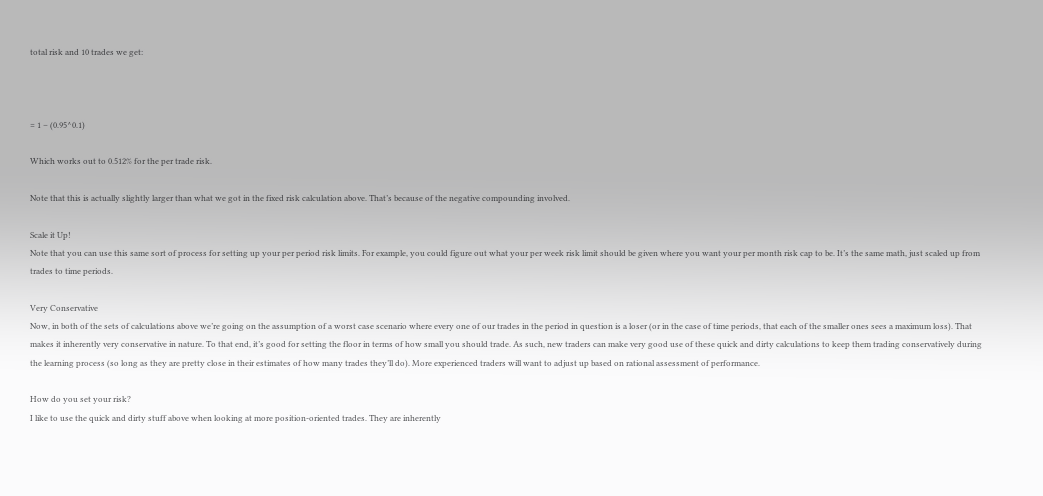total risk and 10 trades we get:



= 1 – (0.95^0.1)

Which works out to 0.512% for the per trade risk.

Note that this is actually slightly larger than what we got in the fixed risk calculation above. That’s because of the negative compounding involved.

Scale it Up!
Note that you can use this same sort of process for setting up your per period risk limits. For example, you could figure out what your per week risk limit should be given where you want your per month risk cap to be. It’s the same math, just scaled up from trades to time periods.

Very Conservative
Now, in both of the sets of calculations above we’re going on the assumption of a worst case scenario where every one of our trades in the period in question is a loser (or in the case of time periods, that each of the smaller ones sees a maximum loss). That makes it inherently very conservative in nature. To that end, it’s good for setting the floor in terms of how small you should trade. As such, new traders can make very good use of these quick and dirty calculations to keep them trading conservatively during the learning process (so long as they are pretty close in their estimates of how many trades they’ll do). More experienced traders will want to adjust up based on rational assessment of performance.

How do you set your risk?
I like to use the quick and dirty stuff above when looking at more position-oriented trades. They are inherently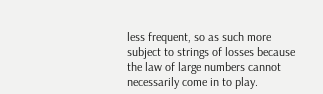less frequent, so as such more subject to strings of losses because the law of large numbers cannot necessarily come in to play.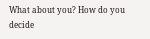What about you? How do you decide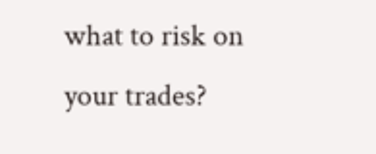what to risk on your trades?